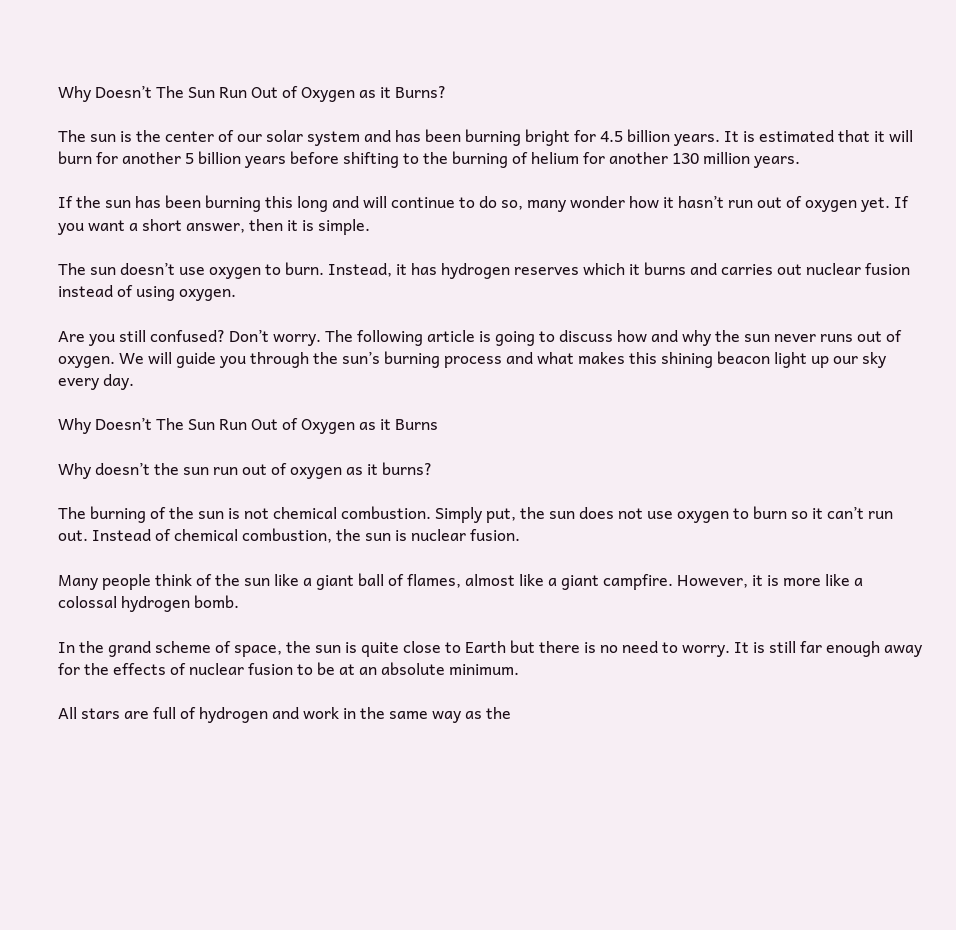Why Doesn’t The Sun Run Out of Oxygen as it Burns?

The sun is the center of our solar system and has been burning bright for 4.5 billion years. It is estimated that it will burn for another 5 billion years before shifting to the burning of helium for another 130 million years.

If the sun has been burning this long and will continue to do so, many wonder how it hasn’t run out of oxygen yet. If you want a short answer, then it is simple.

The sun doesn’t use oxygen to burn. Instead, it has hydrogen reserves which it burns and carries out nuclear fusion instead of using oxygen.

Are you still confused? Don’t worry. The following article is going to discuss how and why the sun never runs out of oxygen. We will guide you through the sun’s burning process and what makes this shining beacon light up our sky every day.

Why Doesn’t The Sun Run Out of Oxygen as it Burns

Why doesn’t the sun run out of oxygen as it burns?

The burning of the sun is not chemical combustion. Simply put, the sun does not use oxygen to burn so it can’t run out. Instead of chemical combustion, the sun is nuclear fusion.

Many people think of the sun like a giant ball of flames, almost like a giant campfire. However, it is more like a colossal hydrogen bomb.

In the grand scheme of space, the sun is quite close to Earth but there is no need to worry. It is still far enough away for the effects of nuclear fusion to be at an absolute minimum.

All stars are full of hydrogen and work in the same way as the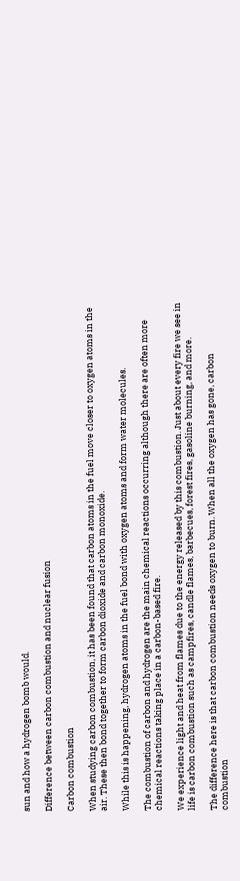sun and how a hydrogen bomb would.

Difference between carbon combustion and nuclear fusion

Carbon combustion

When studying carbon combustion, it has been found that carbon atoms in the fuel move closer to oxygen atoms in the air. These then bond together to form carbon dioxide and carbon monoxide.

While this is happening, hydrogen atoms in the fuel bond with oxygen atoms and form water molecules.

The combustion of carbon and hydrogen are the main chemical reactions occurring although there are often more chemical reactions taking place in a carbon-based fire.

We experience light and heat from flames due to the energy released by this combustion. Just about every fire we see in life is carbon combustion such as campfires, candle flames, barbecues, forest fires, gasoline burning, and more.

The difference here is that carbon combustion needs oxygen to burn. When all the oxygen has gone, carbon combustion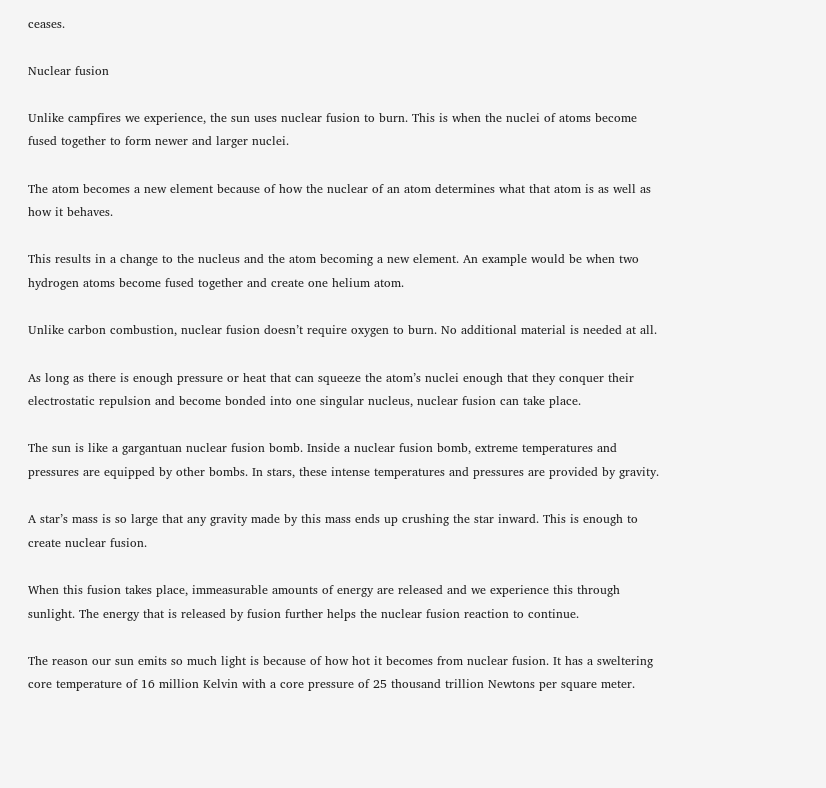ceases.

Nuclear fusion

Unlike campfires we experience, the sun uses nuclear fusion to burn. This is when the nuclei of atoms become fused together to form newer and larger nuclei.

The atom becomes a new element because of how the nuclear of an atom determines what that atom is as well as how it behaves.

This results in a change to the nucleus and the atom becoming a new element. An example would be when two hydrogen atoms become fused together and create one helium atom.

Unlike carbon combustion, nuclear fusion doesn’t require oxygen to burn. No additional material is needed at all.

As long as there is enough pressure or heat that can squeeze the atom’s nuclei enough that they conquer their electrostatic repulsion and become bonded into one singular nucleus, nuclear fusion can take place.

The sun is like a gargantuan nuclear fusion bomb. Inside a nuclear fusion bomb, extreme temperatures and pressures are equipped by other bombs. In stars, these intense temperatures and pressures are provided by gravity.

A star’s mass is so large that any gravity made by this mass ends up crushing the star inward. This is enough to create nuclear fusion.

When this fusion takes place, immeasurable amounts of energy are released and we experience this through sunlight. The energy that is released by fusion further helps the nuclear fusion reaction to continue.

The reason our sun emits so much light is because of how hot it becomes from nuclear fusion. It has a sweltering core temperature of 16 million Kelvin with a core pressure of 25 thousand trillion Newtons per square meter.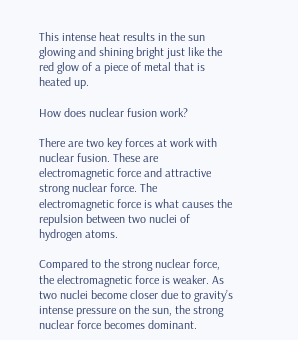This intense heat results in the sun glowing and shining bright just like the red glow of a piece of metal that is heated up.

How does nuclear fusion work?

There are two key forces at work with nuclear fusion. These are electromagnetic force and attractive strong nuclear force. The electromagnetic force is what causes the repulsion between two nuclei of hydrogen atoms.

Compared to the strong nuclear force, the electromagnetic force is weaker. As two nuclei become closer due to gravity’s intense pressure on the sun, the strong nuclear force becomes dominant.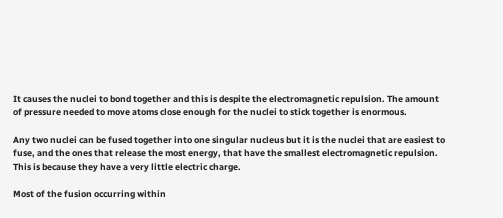It causes the nuclei to bond together and this is despite the electromagnetic repulsion. The amount of pressure needed to move atoms close enough for the nuclei to stick together is enormous.

Any two nuclei can be fused together into one singular nucleus but it is the nuclei that are easiest to fuse, and the ones that release the most energy, that have the smallest electromagnetic repulsion. This is because they have a very little electric charge.

Most of the fusion occurring within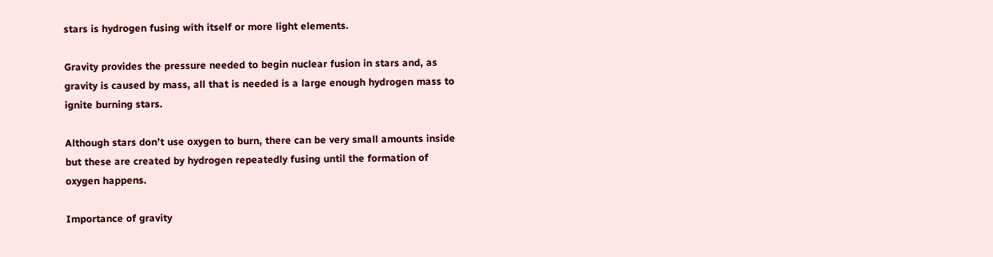stars is hydrogen fusing with itself or more light elements.

Gravity provides the pressure needed to begin nuclear fusion in stars and, as gravity is caused by mass, all that is needed is a large enough hydrogen mass to ignite burning stars.

Although stars don’t use oxygen to burn, there can be very small amounts inside but these are created by hydrogen repeatedly fusing until the formation of oxygen happens.

Importance of gravity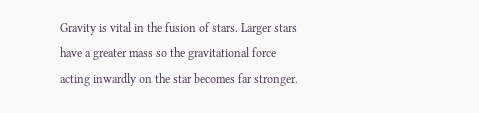Gravity is vital in the fusion of stars. Larger stars have a greater mass so the gravitational force acting inwardly on the star becomes far stronger.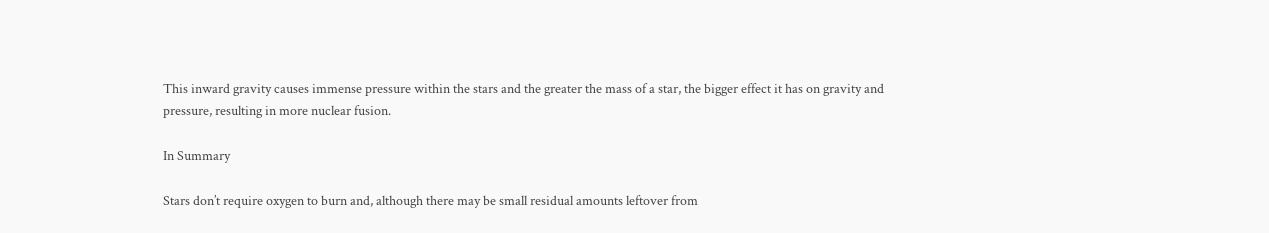This inward gravity causes immense pressure within the stars and the greater the mass of a star, the bigger effect it has on gravity and pressure, resulting in more nuclear fusion.

In Summary

Stars don’t require oxygen to burn and, although there may be small residual amounts leftover from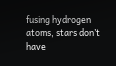fusing hydrogen atoms, stars don’t have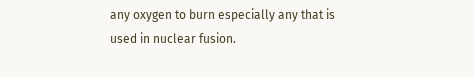any oxygen to burn especially any that is used in nuclear fusion.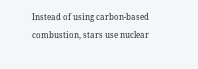Instead of using carbon-based combustion, stars use nuclear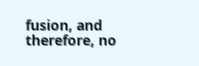fusion, and therefore, no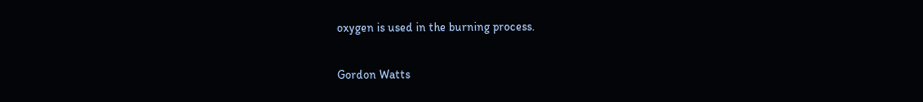oxygen is used in the burning process.

Gordon Watts